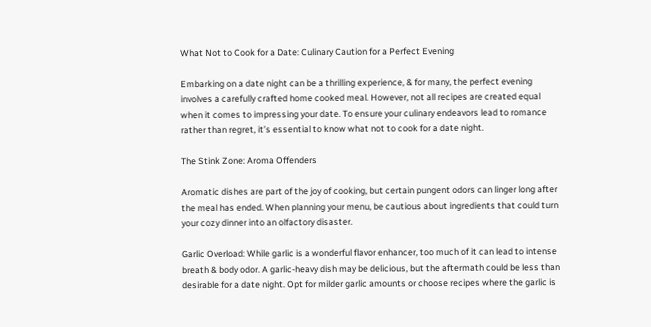What Not to Cook for a Date: Culinary Caution for a Perfect Evening

Embarking on a date night can be a thrilling experience, & for many, the perfect evening involves a carefully crafted home cooked meal. However, not all recipes are created equal when it comes to impressing your date. To ensure your culinary endeavors lead to romance rather than regret, it’s essential to know what not to cook for a date night.

The Stink Zone: Aroma Offenders

Aromatic dishes are part of the joy of cooking, but certain pungent odors can linger long after the meal has ended. When planning your menu, be cautious about ingredients that could turn your cozy dinner into an olfactory disaster.

Garlic Overload: While garlic is a wonderful flavor enhancer, too much of it can lead to intense breath & body odor. A garlic-heavy dish may be delicious, but the aftermath could be less than desirable for a date night. Opt for milder garlic amounts or choose recipes where the garlic is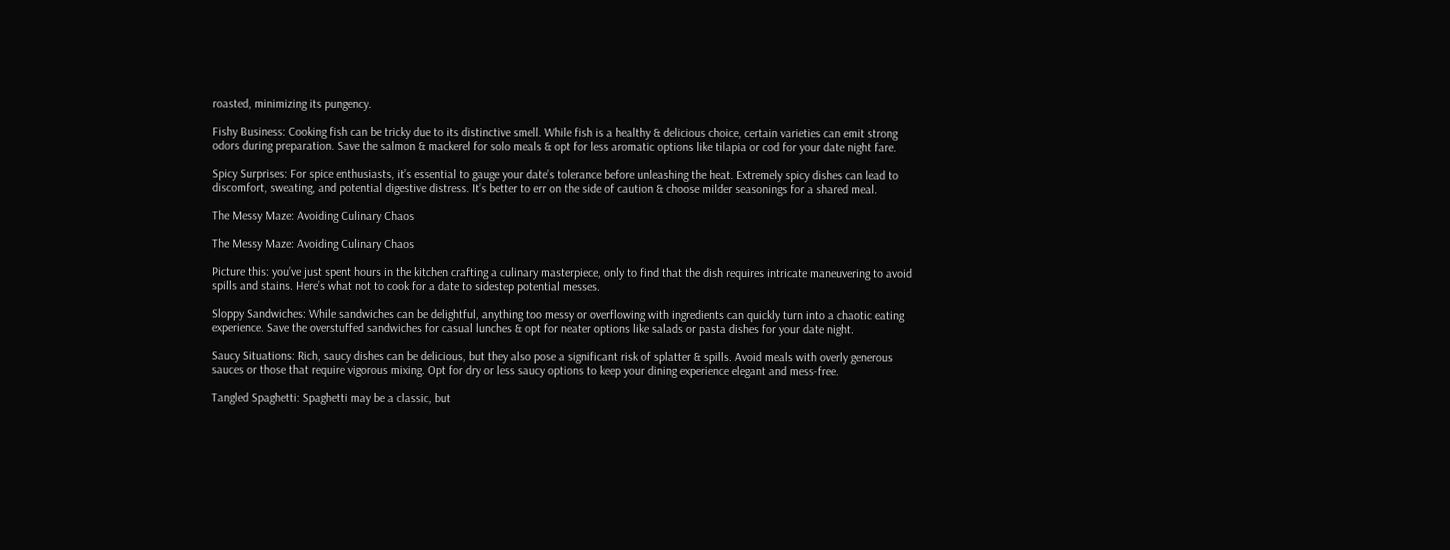roasted, minimizing its pungency.

Fishy Business: Cooking fish can be tricky due to its distinctive smell. While fish is a healthy & delicious choice, certain varieties can emit strong odors during preparation. Save the salmon & mackerel for solo meals & opt for less aromatic options like tilapia or cod for your date night fare.

Spicy Surprises: For spice enthusiasts, it’s essential to gauge your date’s tolerance before unleashing the heat. Extremely spicy dishes can lead to discomfort, sweating, and potential digestive distress. It’s better to err on the side of caution & choose milder seasonings for a shared meal.

The Messy Maze: Avoiding Culinary Chaos

The Messy Maze: Avoiding Culinary Chaos

Picture this: you’ve just spent hours in the kitchen crafting a culinary masterpiece, only to find that the dish requires intricate maneuvering to avoid spills and stains. Here’s what not to cook for a date to sidestep potential messes.

Sloppy Sandwiches: While sandwiches can be delightful, anything too messy or overflowing with ingredients can quickly turn into a chaotic eating experience. Save the overstuffed sandwiches for casual lunches & opt for neater options like salads or pasta dishes for your date night.

Saucy Situations: Rich, saucy dishes can be delicious, but they also pose a significant risk of splatter & spills. Avoid meals with overly generous sauces or those that require vigorous mixing. Opt for dry or less saucy options to keep your dining experience elegant and mess-free.

Tangled Spaghetti: Spaghetti may be a classic, but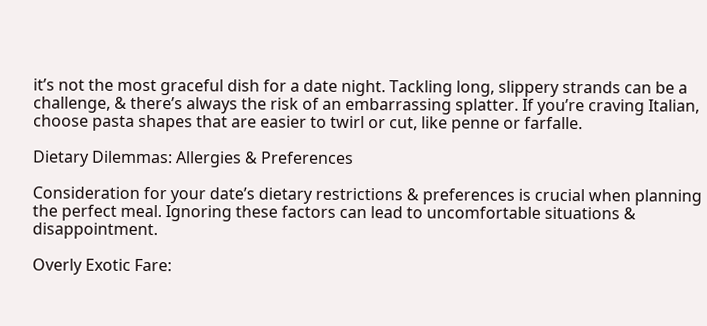it’s not the most graceful dish for a date night. Tackling long, slippery strands can be a challenge, & there’s always the risk of an embarrassing splatter. If you’re craving Italian, choose pasta shapes that are easier to twirl or cut, like penne or farfalle.

Dietary Dilemmas: Allergies & Preferences

Consideration for your date’s dietary restrictions & preferences is crucial when planning the perfect meal. Ignoring these factors can lead to uncomfortable situations & disappointment.

Overly Exotic Fare: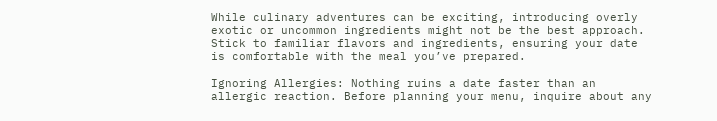While culinary adventures can be exciting, introducing overly exotic or uncommon ingredients might not be the best approach. Stick to familiar flavors and ingredients, ensuring your date is comfortable with the meal you’ve prepared.

Ignoring Allergies: Nothing ruins a date faster than an allergic reaction. Before planning your menu, inquire about any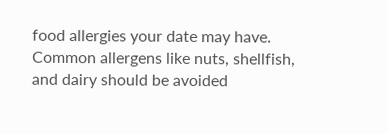food allergies your date may have. Common allergens like nuts, shellfish, and dairy should be avoided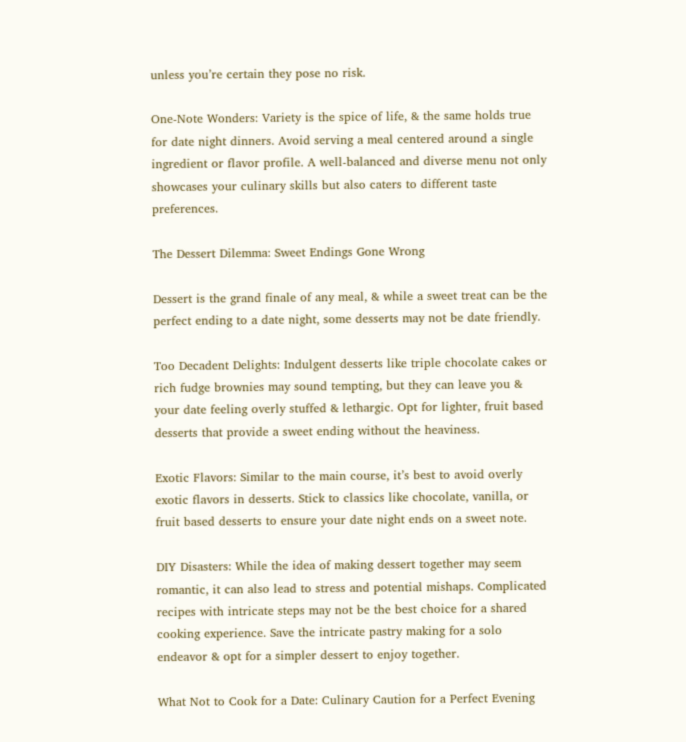unless you’re certain they pose no risk.

One-Note Wonders: Variety is the spice of life, & the same holds true for date night dinners. Avoid serving a meal centered around a single ingredient or flavor profile. A well-balanced and diverse menu not only showcases your culinary skills but also caters to different taste preferences.

The Dessert Dilemma: Sweet Endings Gone Wrong

Dessert is the grand finale of any meal, & while a sweet treat can be the perfect ending to a date night, some desserts may not be date friendly.

Too Decadent Delights: Indulgent desserts like triple chocolate cakes or rich fudge brownies may sound tempting, but they can leave you & your date feeling overly stuffed & lethargic. Opt for lighter, fruit based desserts that provide a sweet ending without the heaviness.

Exotic Flavors: Similar to the main course, it’s best to avoid overly exotic flavors in desserts. Stick to classics like chocolate, vanilla, or fruit based desserts to ensure your date night ends on a sweet note.

DIY Disasters: While the idea of making dessert together may seem romantic, it can also lead to stress and potential mishaps. Complicated recipes with intricate steps may not be the best choice for a shared cooking experience. Save the intricate pastry making for a solo endeavor & opt for a simpler dessert to enjoy together.

What Not to Cook for a Date: Culinary Caution for a Perfect Evening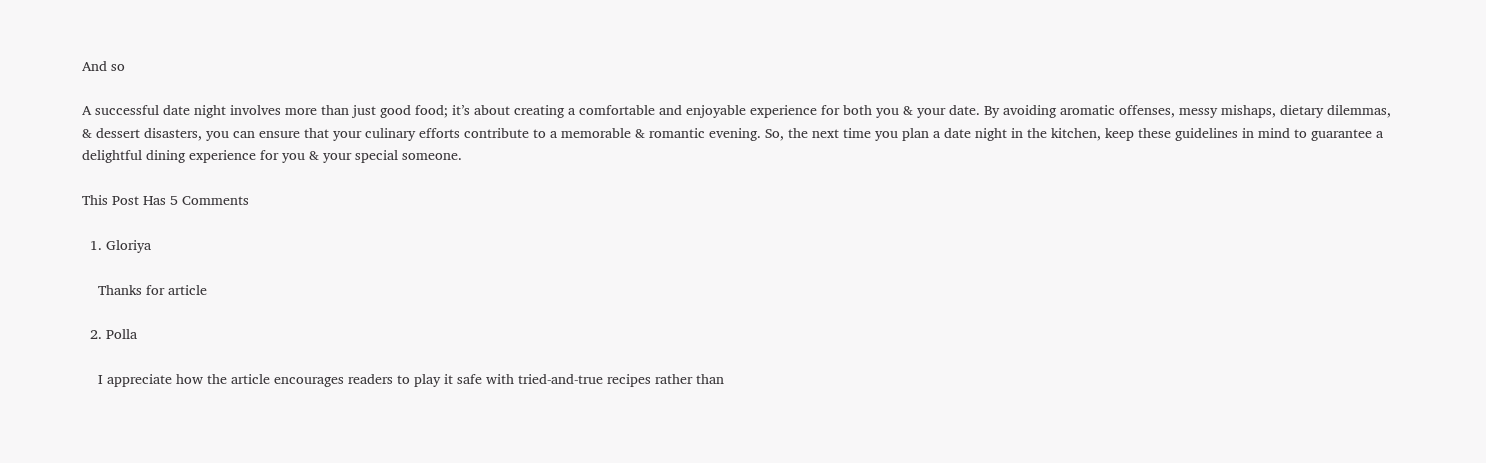And so

A successful date night involves more than just good food; it’s about creating a comfortable and enjoyable experience for both you & your date. By avoiding aromatic offenses, messy mishaps, dietary dilemmas, & dessert disasters, you can ensure that your culinary efforts contribute to a memorable & romantic evening. So, the next time you plan a date night in the kitchen, keep these guidelines in mind to guarantee a delightful dining experience for you & your special someone.

This Post Has 5 Comments

  1. Gloriya

    Thanks for article

  2. Polla

    I appreciate how the article encourages readers to play it safe with tried-and-true recipes rather than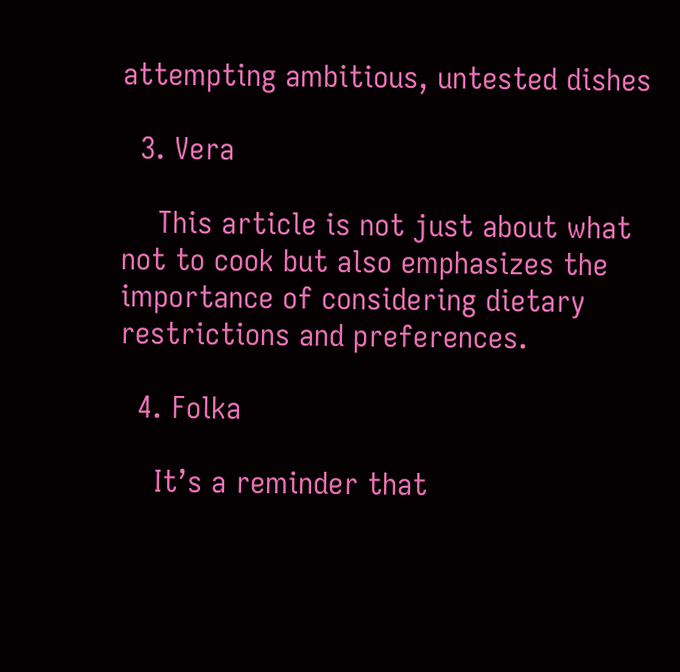attempting ambitious, untested dishes

  3. Vera

    This article is not just about what not to cook but also emphasizes the importance of considering dietary restrictions and preferences.

  4. Folka

    It’s a reminder that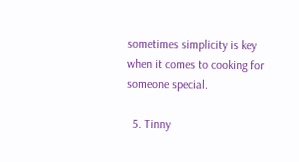sometimes simplicity is key when it comes to cooking for someone special.

  5. Tinny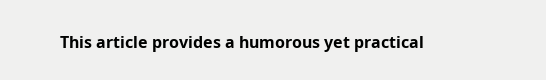This article provides a humorous yet practical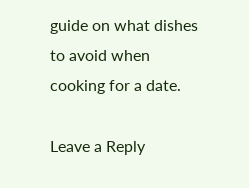guide on what dishes to avoid when cooking for a date.

Leave a Reply